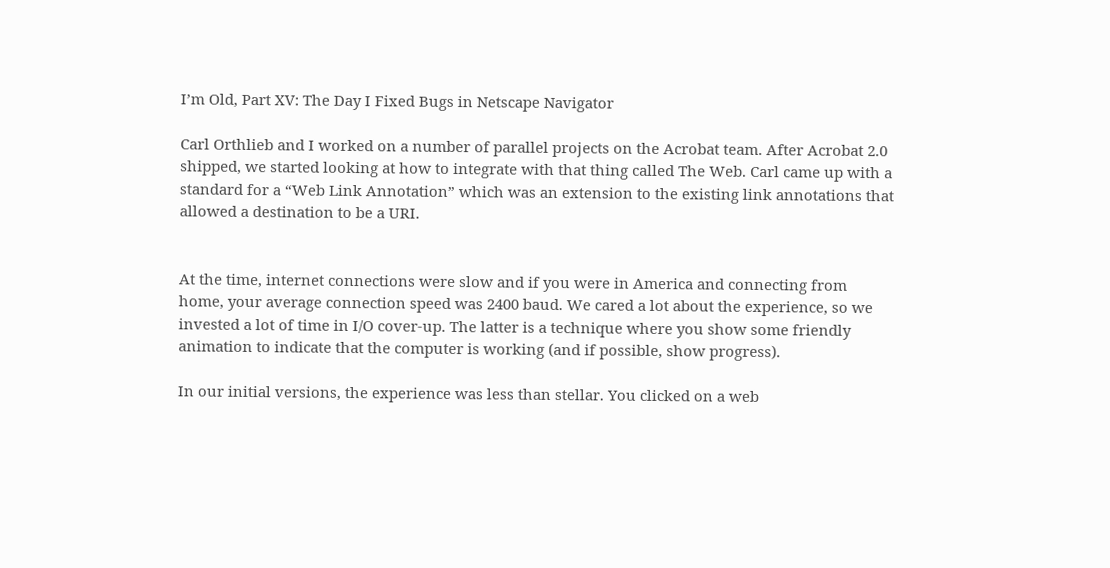I’m Old, Part XV: The Day I Fixed Bugs in Netscape Navigator

Carl Orthlieb and I worked on a number of parallel projects on the Acrobat team. After Acrobat 2.0 shipped, we started looking at how to integrate with that thing called The Web. Carl came up with a standard for a “Web Link Annotation” which was an extension to the existing link annotations that allowed a destination to be a URI.


At the time, internet connections were slow and if you were in America and connecting from home, your average connection speed was 2400 baud. We cared a lot about the experience, so we invested a lot of time in I/O cover-up. The latter is a technique where you show some friendly animation to indicate that the computer is working (and if possible, show progress).

In our initial versions, the experience was less than stellar. You clicked on a web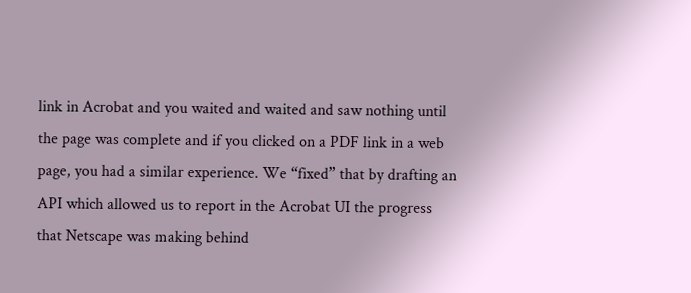link in Acrobat and you waited and waited and saw nothing until the page was complete and if you clicked on a PDF link in a web page, you had a similar experience. We “fixed” that by drafting an API which allowed us to report in the Acrobat UI the progress that Netscape was making behind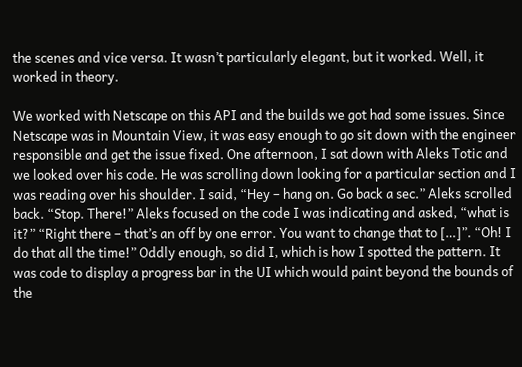the scenes and vice versa. It wasn’t particularly elegant, but it worked. Well, it worked in theory.

We worked with Netscape on this API and the builds we got had some issues. Since Netscape was in Mountain View, it was easy enough to go sit down with the engineer responsible and get the issue fixed. One afternoon, I sat down with Aleks Totic and we looked over his code. He was scrolling down looking for a particular section and I was reading over his shoulder. I said, “Hey – hang on. Go back a sec.” Aleks scrolled back. “Stop. There!” Aleks focused on the code I was indicating and asked, “what is it?” “Right there – that’s an off by one error. You want to change that to […]”. “Oh! I do that all the time!” Oddly enough, so did I, which is how I spotted the pattern. It was code to display a progress bar in the UI which would paint beyond the bounds of the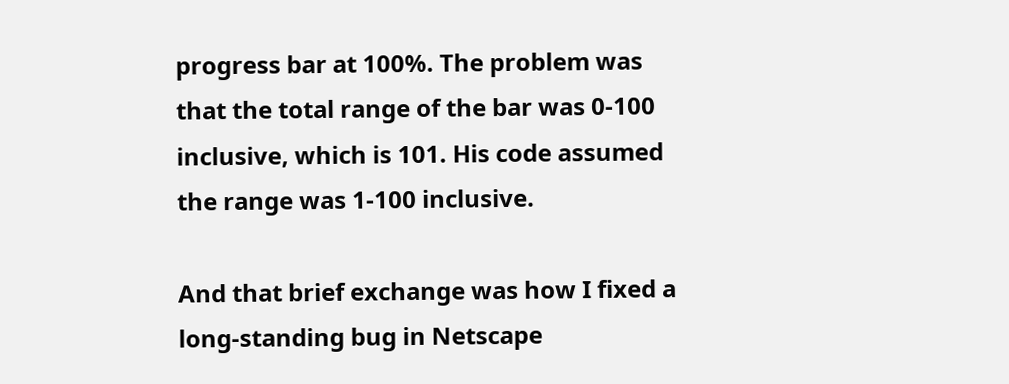progress bar at 100%. The problem was that the total range of the bar was 0-100 inclusive, which is 101. His code assumed the range was 1-100 inclusive.

And that brief exchange was how I fixed a long-standing bug in Netscape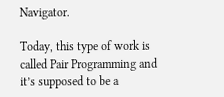Navigator.

Today, this type of work is called Pair Programming and it’s supposed to be a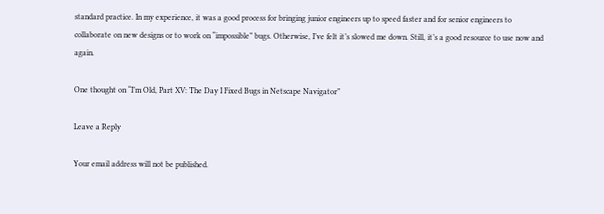standard practice. In my experience, it was a good process for bringing junior engineers up to speed faster and for senior engineers to collaborate on new designs or to work on “impossible” bugs. Otherwise, I’ve felt it’s slowed me down. Still, it’s a good resource to use now and again.

One thought on “I’m Old, Part XV: The Day I Fixed Bugs in Netscape Navigator”

Leave a Reply

Your email address will not be published.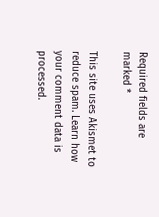Required fields are marked *

This site uses Akismet to reduce spam. Learn how your comment data is processed.